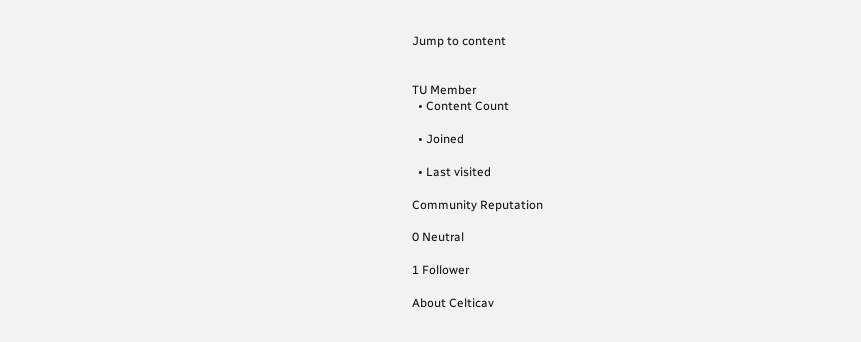Jump to content


TU Member
  • Content Count

  • Joined

  • Last visited

Community Reputation

0 Neutral

1 Follower

About Celticav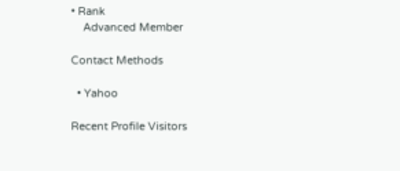• Rank
    Advanced Member

Contact Methods

  • Yahoo

Recent Profile Visitors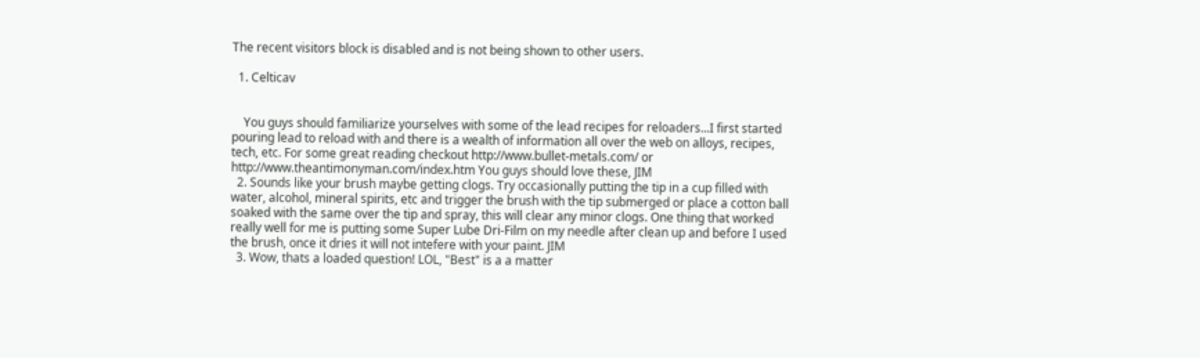The recent visitors block is disabled and is not being shown to other users.

  1. Celticav


    You guys should familiarize yourselves with some of the lead recipes for reloaders...I first started pouring lead to reload with and there is a wealth of information all over the web on alloys, recipes, tech, etc. For some great reading checkout http://www.bullet-metals.com/ or http://www.theantimonyman.com/index.htm You guys should love these, JIM
  2. Sounds like your brush maybe getting clogs. Try occasionally putting the tip in a cup filled with water, alcohol, mineral spirits, etc and trigger the brush with the tip submerged or place a cotton ball soaked with the same over the tip and spray, this will clear any minor clogs. One thing that worked really well for me is putting some Super Lube Dri-Film on my needle after clean up and before I used the brush, once it dries it will not intefere with your paint. JIM
  3. Wow, thats a loaded question! LOL, "Best" is a a matter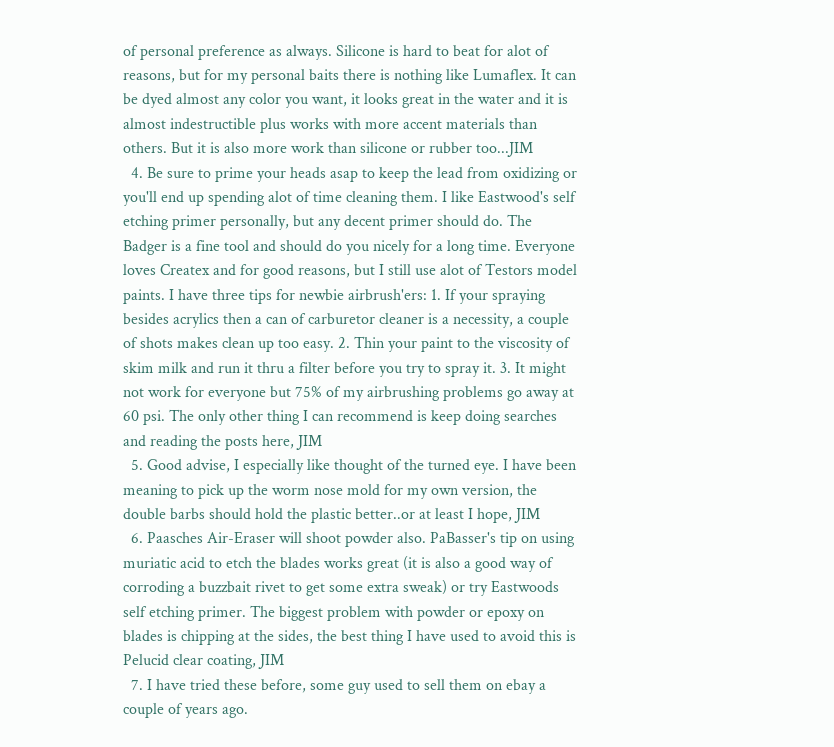of personal preference as always. Silicone is hard to beat for alot of reasons, but for my personal baits there is nothing like Lumaflex. It can be dyed almost any color you want, it looks great in the water and it is almost indestructible plus works with more accent materials than others. But it is also more work than silicone or rubber too...JIM
  4. Be sure to prime your heads asap to keep the lead from oxidizing or you'll end up spending alot of time cleaning them. I like Eastwood's self etching primer personally, but any decent primer should do. The Badger is a fine tool and should do you nicely for a long time. Everyone loves Createx and for good reasons, but I still use alot of Testors model paints. I have three tips for newbie airbrush'ers: 1. If your spraying besides acrylics then a can of carburetor cleaner is a necessity, a couple of shots makes clean up too easy. 2. Thin your paint to the viscosity of skim milk and run it thru a filter before you try to spray it. 3. It might not work for everyone but 75% of my airbrushing problems go away at 60 psi. The only other thing I can recommend is keep doing searches and reading the posts here, JIM
  5. Good advise, I especially like thought of the turned eye. I have been meaning to pick up the worm nose mold for my own version, the double barbs should hold the plastic better..or at least I hope, JIM
  6. Paasches Air-Eraser will shoot powder also. PaBasser's tip on using muriatic acid to etch the blades works great (it is also a good way of corroding a buzzbait rivet to get some extra sweak) or try Eastwoods self etching primer. The biggest problem with powder or epoxy on blades is chipping at the sides, the best thing I have used to avoid this is Pelucid clear coating, JIM
  7. I have tried these before, some guy used to sell them on ebay a couple of years ago.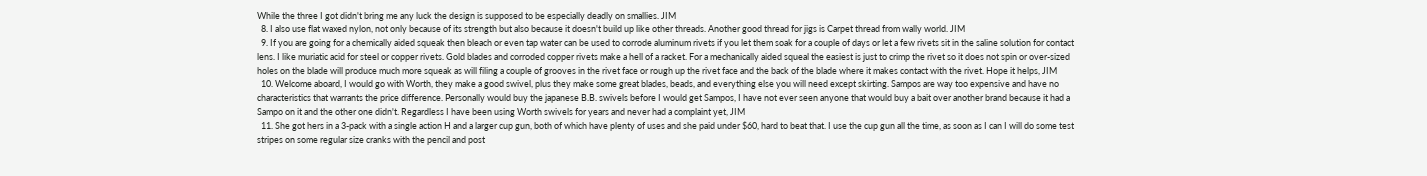While the three I got didn't bring me any luck the design is supposed to be especially deadly on smallies. JIM
  8. I also use flat waxed nylon, not only because of its strength but also because it doesn't build up like other threads. Another good thread for jigs is Carpet thread from wally world. JIM
  9. If you are going for a chemically aided squeak then bleach or even tap water can be used to corrode aluminum rivets if you let them soak for a couple of days or let a few rivets sit in the saline solution for contact lens. I like muriatic acid for steel or copper rivets. Gold blades and corroded copper rivets make a hell of a racket. For a mechanically aided squeal the easiest is just to crimp the rivet so it does not spin or over-sized holes on the blade will produce much more squeak as will filing a couple of grooves in the rivet face or rough up the rivet face and the back of the blade where it makes contact with the rivet. Hope it helps, JIM
  10. Welcome aboard, I would go with Worth, they make a good swivel, plus they make some great blades, beads, and everything else you will need except skirting. Sampos are way too expensive and have no characteristics that warrants the price difference. Personally would buy the japanese B.B. swivels before I would get Sampos, I have not ever seen anyone that would buy a bait over another brand because it had a Sampo on it and the other one didn't. Regardless I have been using Worth swivels for years and never had a complaint yet, JIM
  11. She got hers in a 3-pack with a single action H and a larger cup gun, both of which have plenty of uses and she paid under $60, hard to beat that. I use the cup gun all the time, as soon as I can I will do some test stripes on some regular size cranks with the pencil and post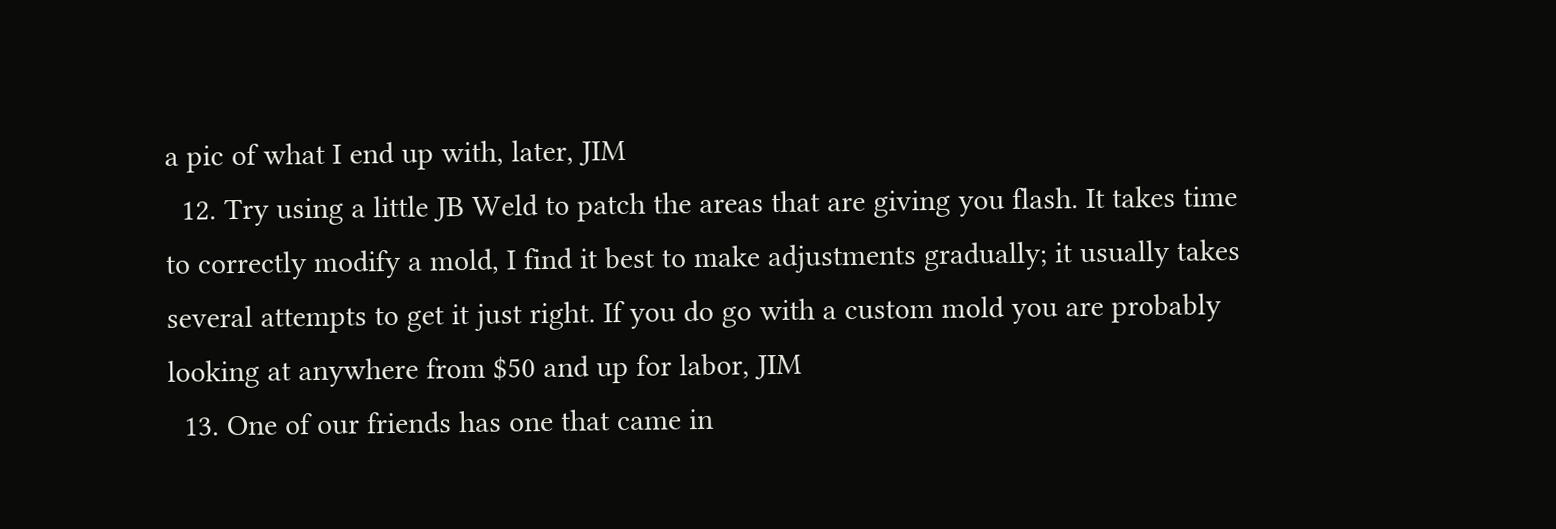a pic of what I end up with, later, JIM
  12. Try using a little JB Weld to patch the areas that are giving you flash. It takes time to correctly modify a mold, I find it best to make adjustments gradually; it usually takes several attempts to get it just right. If you do go with a custom mold you are probably looking at anywhere from $50 and up for labor, JIM
  13. One of our friends has one that came in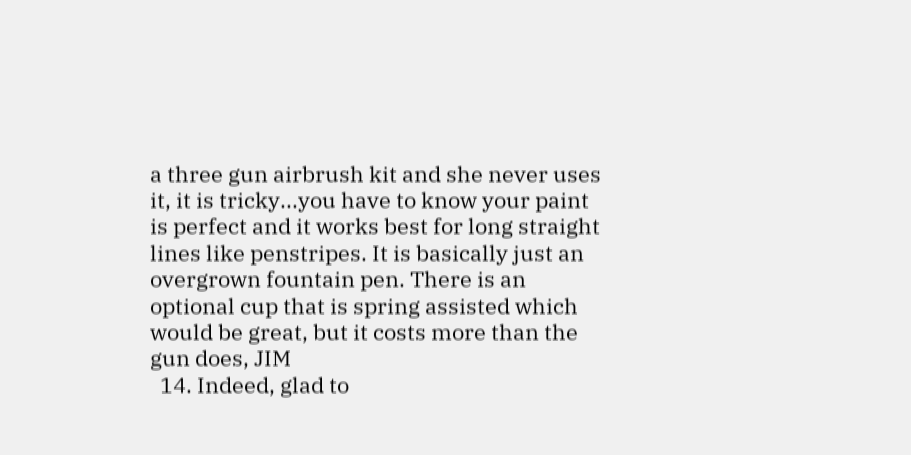a three gun airbrush kit and she never uses it, it is tricky...you have to know your paint is perfect and it works best for long straight lines like penstripes. It is basically just an overgrown fountain pen. There is an optional cup that is spring assisted which would be great, but it costs more than the gun does, JIM
  14. Indeed, glad to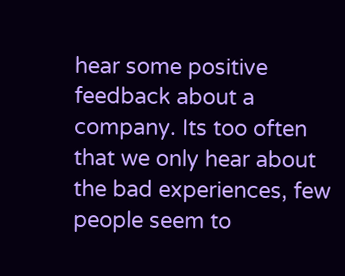hear some positive feedback about a company. Its too often that we only hear about the bad experiences, few people seem to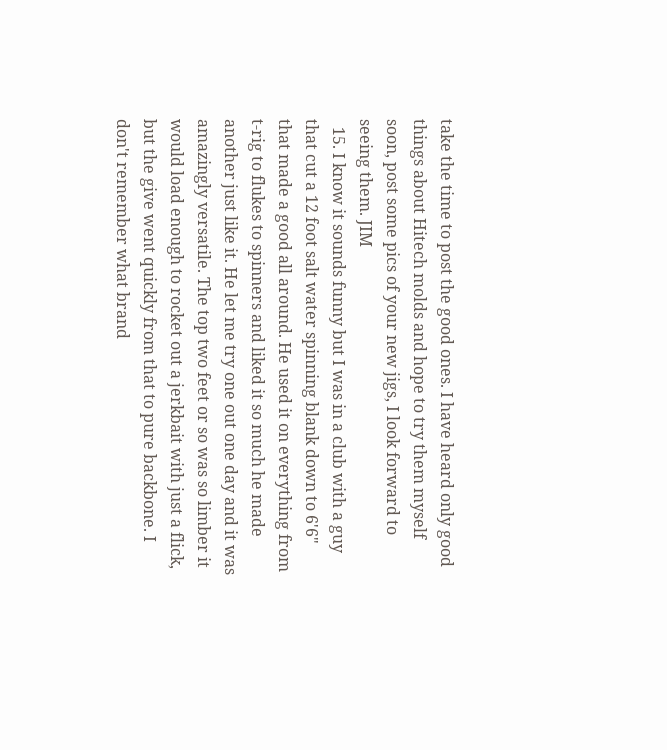take the time to post the good ones. I have heard only good things about Hitech molds and hope to try them myself soon, post some pics of your new jigs, I look forward to seeing them. JIM
  15. I know it sounds funny but I was in a club with a guy that cut a 12 foot salt water spinning blank down to 6'6" that made a good all around. He used it on everything from t-rig to flukes to spinners and liked it so much he made another just like it. He let me try one out one day and it was amazingly versatile. The top two feet or so was so limber it would load enough to rocket out a jerkbait with just a flick, but the give went quickly from that to pure backbone. I don't remember what brand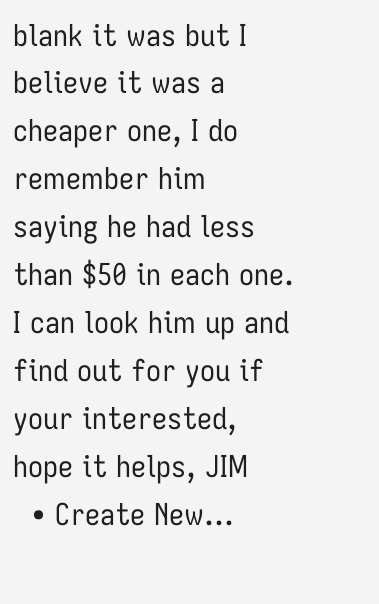blank it was but I believe it was a cheaper one, I do remember him saying he had less than $50 in each one. I can look him up and find out for you if your interested, hope it helps, JIM
  • Create New...